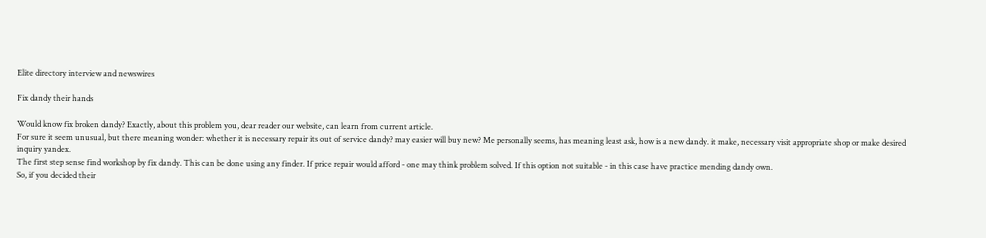Elite directory interview and newswires

Fix dandy their hands

Would know fix broken dandy? Exactly, about this problem you, dear reader our website, can learn from current article.
For sure it seem unusual, but there meaning wonder: whether it is necessary repair its out of service dandy? may easier will buy new? Me personally seems, has meaning least ask, how is a new dandy. it make, necessary visit appropriate shop or make desired inquiry yandex.
The first step sense find workshop by fix dandy. This can be done using any finder. If price repair would afford - one may think problem solved. If this option not suitable - in this case have practice mending dandy own.
So, if you decided their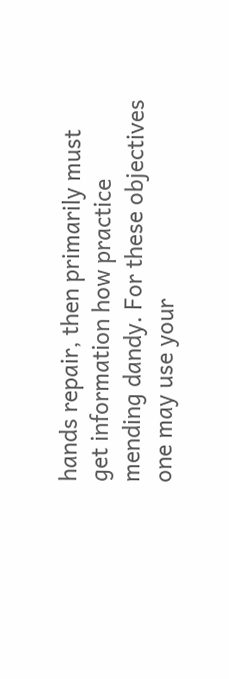hands repair, then primarily must get information how practice mending dandy. For these objectives one may use your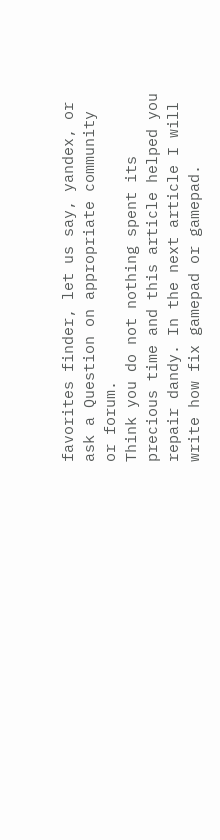favorites finder, let us say, yandex, or ask a Question on appropriate community or forum.
Think you do not nothing spent its precious time and this article helped you repair dandy. In the next article I will write how fix gamepad or gamepad.